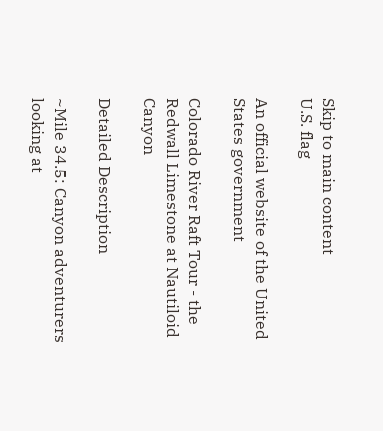Skip to main content
U.S. flag

An official website of the United States government

Colorado River Raft Tour - the Redwall Limestone at Nautiloid Canyon

Detailed Description

~Mile 34.5: Canyon adventurers looking at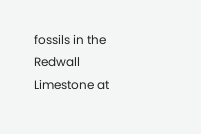fossils in the Redwall Limestone at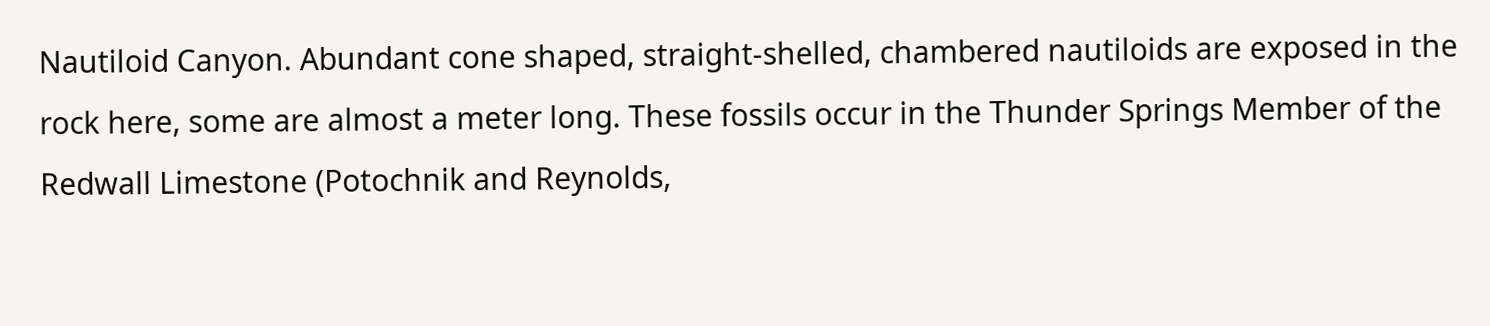Nautiloid Canyon. Abundant cone shaped, straight-shelled, chambered nautiloids are exposed in the rock here, some are almost a meter long. These fossils occur in the Thunder Springs Member of the Redwall Limestone (Potochnik and Reynolds,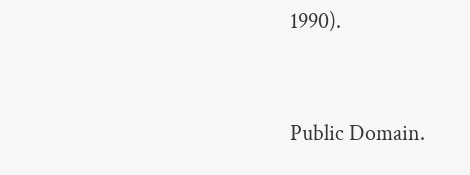1990).


Public Domain.